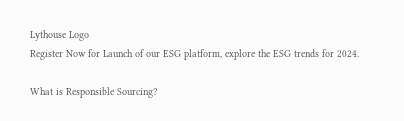Lythouse Logo
Register Now for Launch of our ESG platform, explore the ESG trends for 2024.

What is Responsible Sourcing?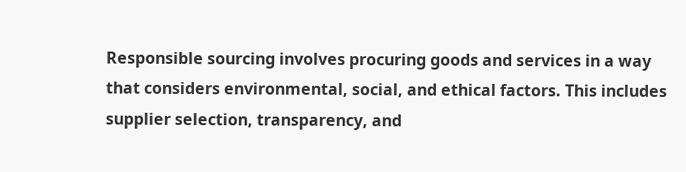Responsible sourcing involves procuring goods and services in a way that considers environmental, social, and ethical factors. This includes supplier selection, transparency, and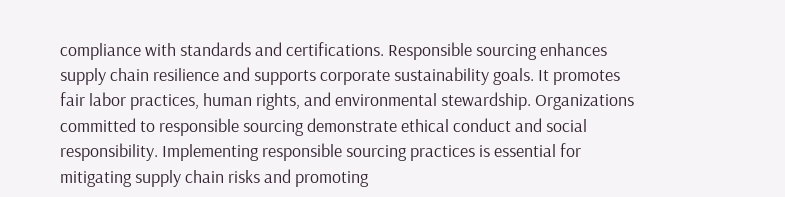compliance with standards and certifications. Responsible sourcing enhances supply chain resilience and supports corporate sustainability goals. It promotes fair labor practices, human rights, and environmental stewardship. Organizations committed to responsible sourcing demonstrate ethical conduct and social responsibility. Implementing responsible sourcing practices is essential for mitigating supply chain risks and promoting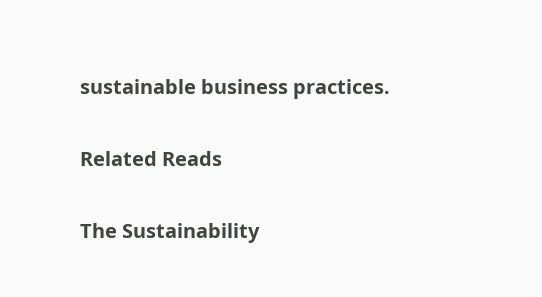sustainable business practices.

Related Reads

The Sustainability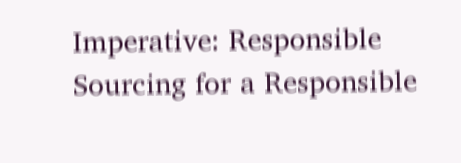Imperative: Responsible Sourcing for a Responsible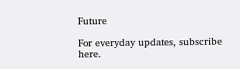Future

For everyday updates, subscribe here.